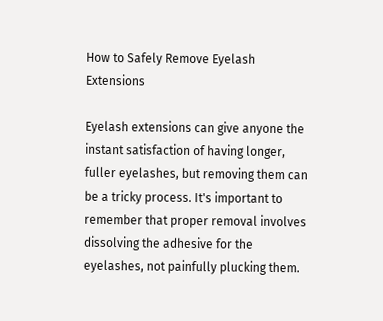How to Safely Remove Eyelash Extensions

Eyelash extensions can give anyone the instant satisfaction of having longer, fuller eyelashes, but removing them can be a tricky process. It's important to remember that proper removal involves dissolving the adhesive for the eyelashes, not painfully plucking them.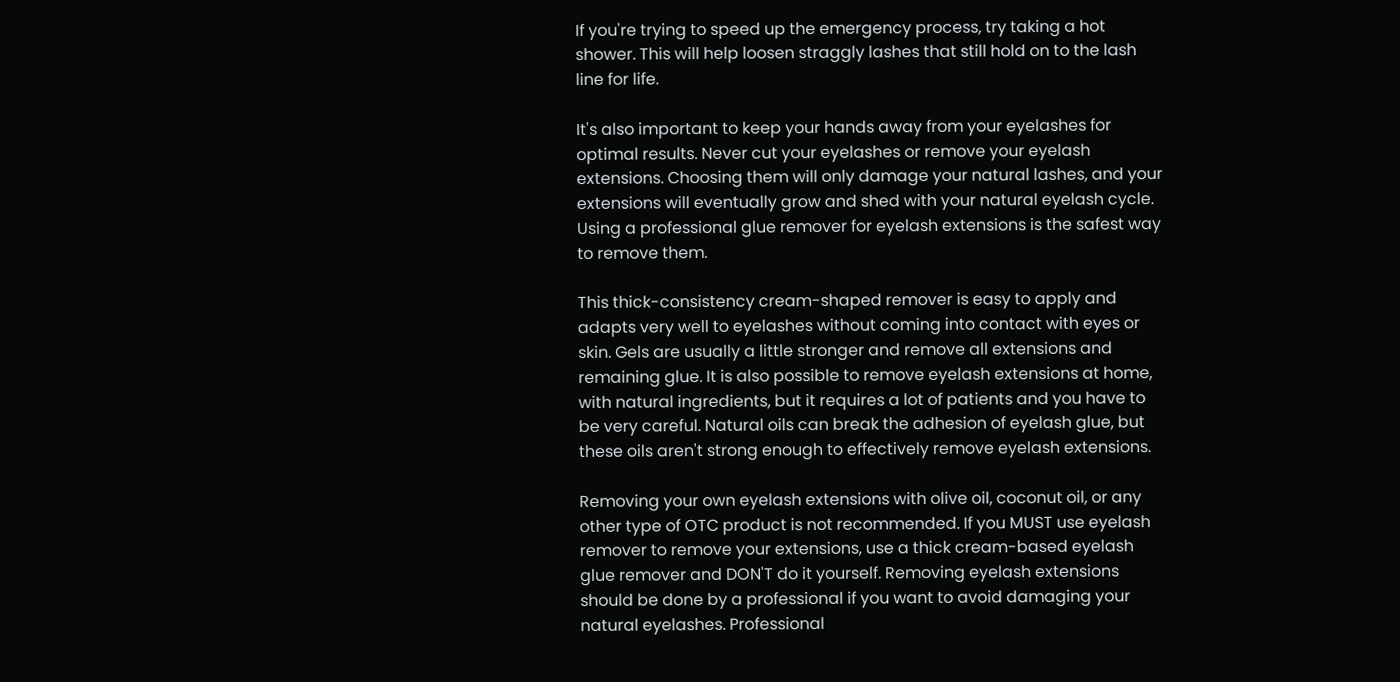If you're trying to speed up the emergency process, try taking a hot shower. This will help loosen straggly lashes that still hold on to the lash line for life.

It's also important to keep your hands away from your eyelashes for optimal results. Never cut your eyelashes or remove your eyelash extensions. Choosing them will only damage your natural lashes, and your extensions will eventually grow and shed with your natural eyelash cycle. Using a professional glue remover for eyelash extensions is the safest way to remove them.

This thick-consistency cream-shaped remover is easy to apply and adapts very well to eyelashes without coming into contact with eyes or skin. Gels are usually a little stronger and remove all extensions and remaining glue. It is also possible to remove eyelash extensions at home, with natural ingredients, but it requires a lot of patients and you have to be very careful. Natural oils can break the adhesion of eyelash glue, but these oils aren't strong enough to effectively remove eyelash extensions.

Removing your own eyelash extensions with olive oil, coconut oil, or any other type of OTC product is not recommended. If you MUST use eyelash remover to remove your extensions, use a thick cream-based eyelash glue remover and DON'T do it yourself. Removing eyelash extensions should be done by a professional if you want to avoid damaging your natural eyelashes. Professional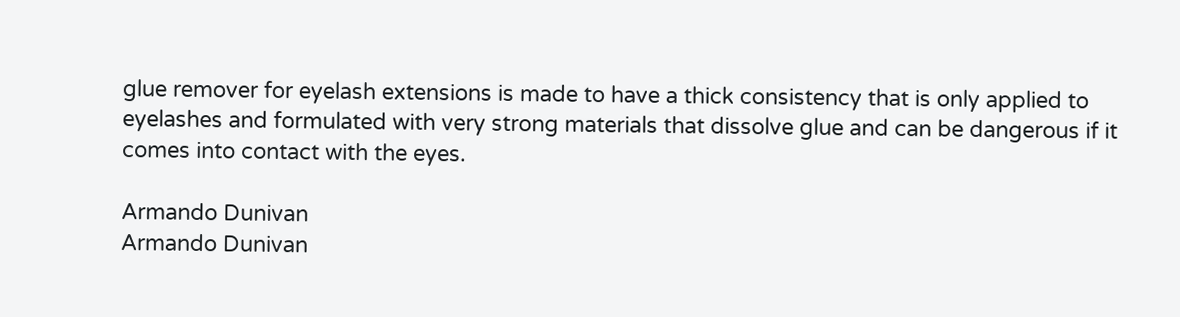glue remover for eyelash extensions is made to have a thick consistency that is only applied to eyelashes and formulated with very strong materials that dissolve glue and can be dangerous if it comes into contact with the eyes.

Armando Dunivan
Armando Dunivan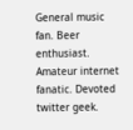General music fan. Beer enthusiast. Amateur internet fanatic. Devoted twitter geek.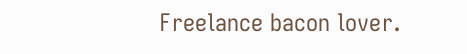Freelance bacon lover.